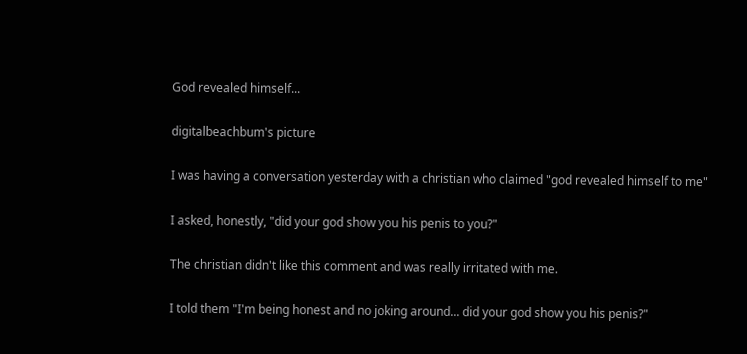God revealed himself...

digitalbeachbum's picture

I was having a conversation yesterday with a christian who claimed "god revealed himself to me"

I asked, honestly, "did your god show you his penis to you?"

The christian didn't like this comment and was really irritated with me.

I told them "I'm being honest and no joking around... did your god show you his penis?"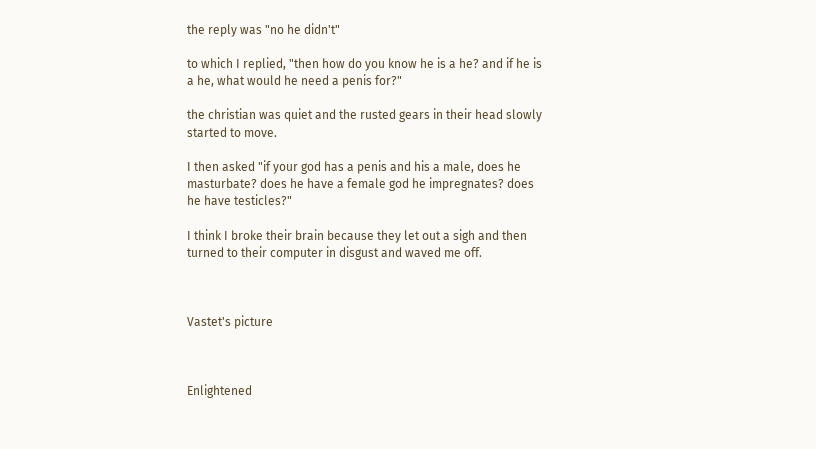the reply was "no he didn't"

to which I replied, "then how do you know he is a he? and if he is a he, what would he need a penis for?"

the christian was quiet and the rusted gears in their head slowly started to move.

I then asked "if your god has a penis and his a male, does he masturbate? does he have a female god he impregnates? does he have testicles?"

I think I broke their brain because they let out a sigh and then turned to their computer in disgust and waved me off.



Vastet's picture



Enlightened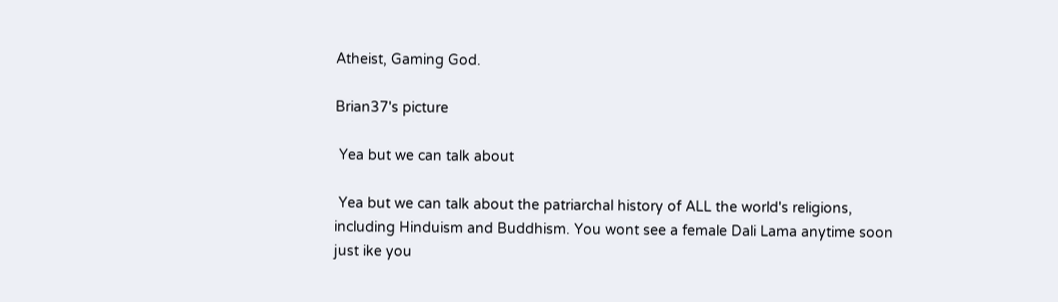Atheist, Gaming God.

Brian37's picture

 Yea but we can talk about

 Yea but we can talk about the patriarchal history of ALL the world's religions, including Hinduism and Buddhism. You wont see a female Dali Lama anytime soon just ike you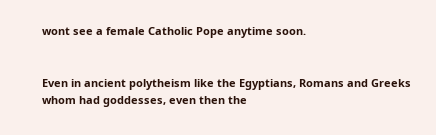wont see a female Catholic Pope anytime soon.


Even in ancient polytheism like the Egyptians, Romans and Greeks whom had goddesses, even then the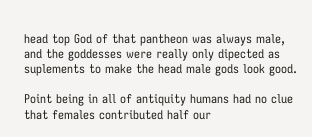head top God of that pantheon was always male, and the goddesses were really only dipected as suplements to make the head male gods look good.

Point being in all of antiquity humans had no clue that females contributed half our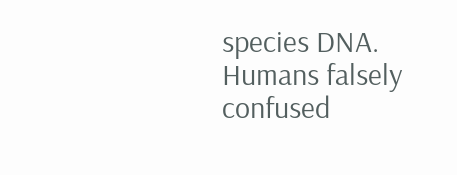species DNA. Humans falsely confused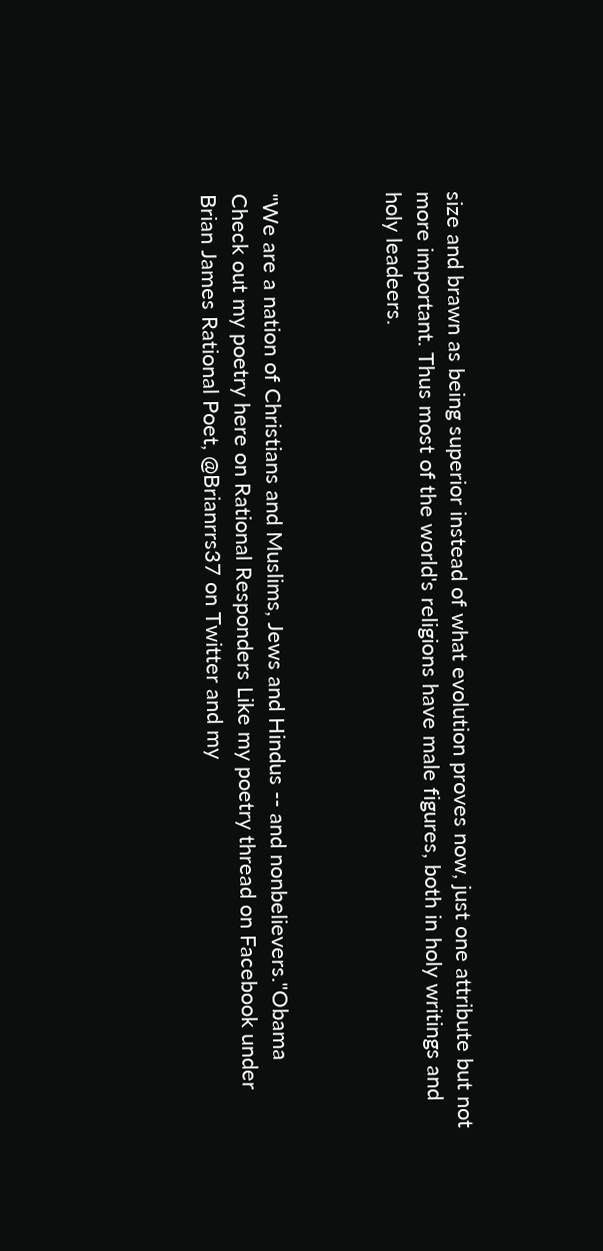size and brawn as being superior instead of what evolution proves now, just one attribute but not more important. Thus most of the world's religions have male figures, both in holy writings and holy leadeers.



"We are a nation of Christians and Muslims, Jews and Hindus -- and nonbelievers."Obama
Check out my poetry here on Rational Responders Like my poetry thread on Facebook under Brian James Rational Poet, @Brianrrs37 on Twitter and my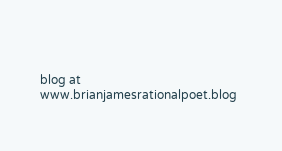blog at www.brianjamesrationalpoet.blog